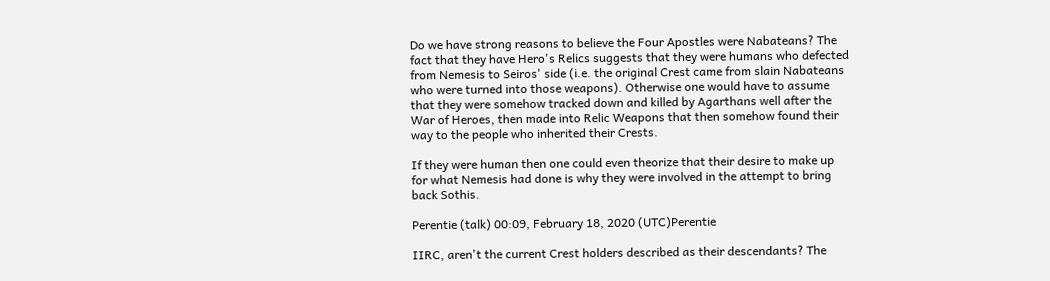Do we have strong reasons to believe the Four Apostles were Nabateans? The fact that they have Hero's Relics suggests that they were humans who defected from Nemesis to Seiros' side (i.e. the original Crest came from slain Nabateans who were turned into those weapons). Otherwise one would have to assume that they were somehow tracked down and killed by Agarthans well after the War of Heroes, then made into Relic Weapons that then somehow found their way to the people who inherited their Crests.

If they were human then one could even theorize that their desire to make up for what Nemesis had done is why they were involved in the attempt to bring back Sothis.

Perentie (talk) 00:09, February 18, 2020 (UTC)Perentie

IIRC, aren't the current Crest holders described as their descendants? The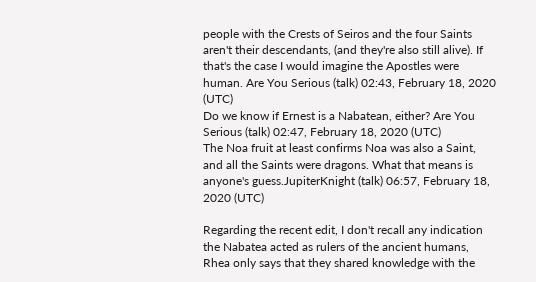people with the Crests of Seiros and the four Saints aren't their descendants, (and they're also still alive). If that's the case I would imagine the Apostles were human. Are You Serious (talk) 02:43, February 18, 2020 (UTC)
Do we know if Ernest is a Nabatean, either? Are You Serious (talk) 02:47, February 18, 2020 (UTC)
The Noa fruit at least confirms Noa was also a Saint, and all the Saints were dragons. What that means is anyone's guess.JupiterKnight (talk) 06:57, February 18, 2020 (UTC)

Regarding the recent edit, I don't recall any indication the Nabatea acted as rulers of the ancient humans, Rhea only says that they shared knowledge with the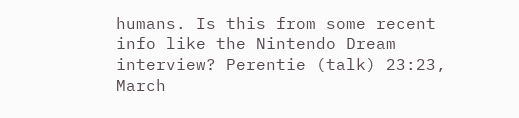humans. Is this from some recent info like the Nintendo Dream interview? Perentie (talk) 23:23, March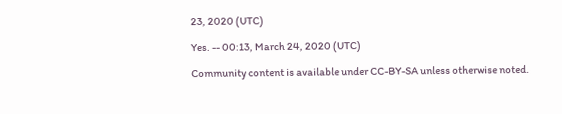23, 2020 (UTC)

Yes. -- 00:13, March 24, 2020 (UTC)

Community content is available under CC-BY-SA unless otherwise noted.